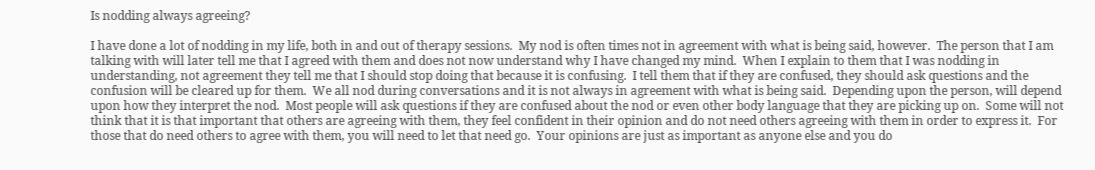Is nodding always agreeing?

I have done a lot of nodding in my life, both in and out of therapy sessions.  My nod is often times not in agreement with what is being said, however.  The person that I am talking with will later tell me that I agreed with them and does not now understand why I have changed my mind.  When I explain to them that I was nodding in understanding, not agreement they tell me that I should stop doing that because it is confusing.  I tell them that if they are confused, they should ask questions and the confusion will be cleared up for them.  We all nod during conversations and it is not always in agreement with what is being said.  Depending upon the person, will depend upon how they interpret the nod.  Most people will ask questions if they are confused about the nod or even other body language that they are picking up on.  Some will not think that it is that important that others are agreeing with them, they feel confident in their opinion and do not need others agreeing with them in order to express it.  For those that do need others to agree with them, you will need to let that need go.  Your opinions are just as important as anyone else and you do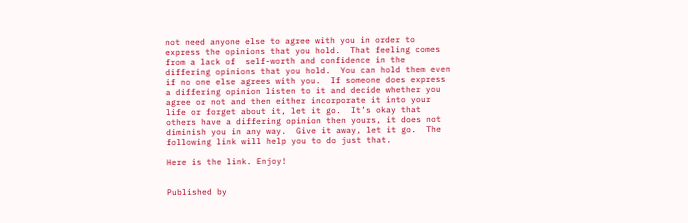not need anyone else to agree with you in order to express the opinions that you hold.  That feeling comes from a lack of  self-worth and confidence in the differing opinions that you hold.  You can hold them even if no one else agrees with you.  If someone does express a differing opinion listen to it and decide whether you agree or not and then either incorporate it into your life or forget about it, let it go.  It’s okay that others have a differing opinion then yours, it does not diminish you in any way.  Give it away, let it go.  The following link will help you to do just that.

Here is the link. Enjoy!


Published by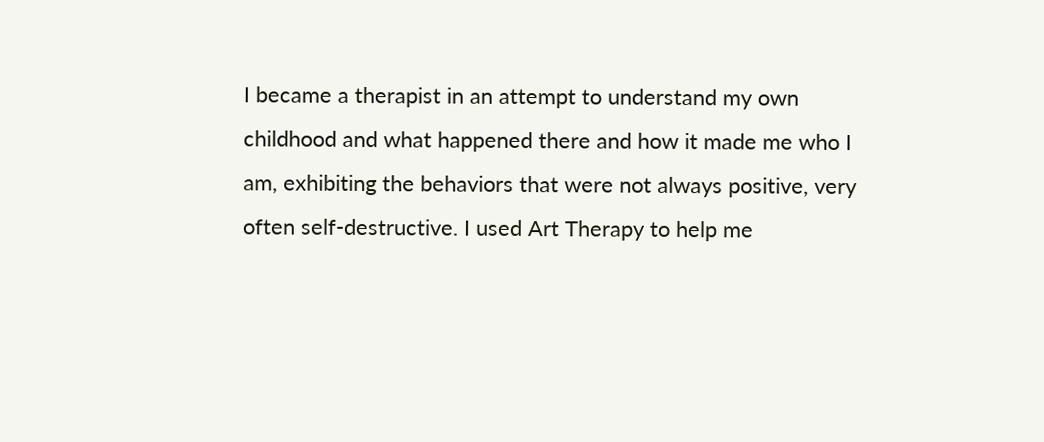I became a therapist in an attempt to understand my own childhood and what happened there and how it made me who I am, exhibiting the behaviors that were not always positive, very often self-destructive. I used Art Therapy to help me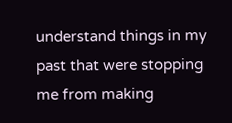understand things in my past that were stopping me from making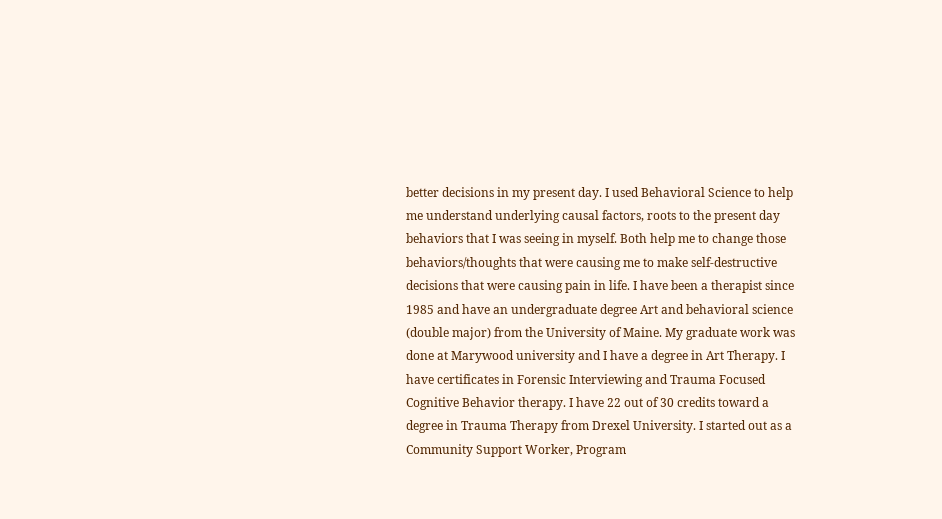better decisions in my present day. I used Behavioral Science to help me understand underlying causal factors, roots to the present day behaviors that I was seeing in myself. Both help me to change those behaviors/thoughts that were causing me to make self-destructive decisions that were causing pain in life. I have been a therapist since 1985 and have an undergraduate degree Art and behavioral science (double major) from the University of Maine. My graduate work was done at Marywood university and I have a degree in Art Therapy. I have certificates in Forensic Interviewing and Trauma Focused Cognitive Behavior therapy. I have 22 out of 30 credits toward a degree in Trauma Therapy from Drexel University. I started out as a Community Support Worker, Program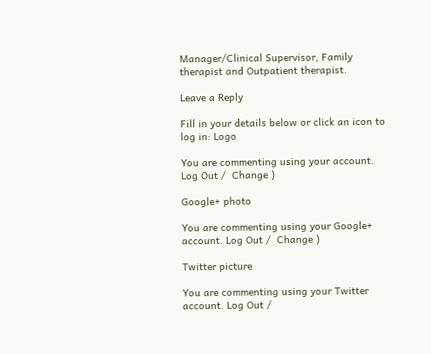Manager/Clinical Supervisor, Family therapist and Outpatient therapist.

Leave a Reply

Fill in your details below or click an icon to log in: Logo

You are commenting using your account. Log Out /  Change )

Google+ photo

You are commenting using your Google+ account. Log Out /  Change )

Twitter picture

You are commenting using your Twitter account. Log Out /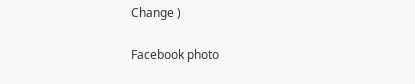Change )

Facebook photo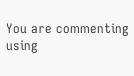You are commenting using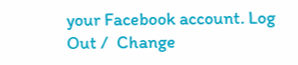your Facebook account. Log Out /  Change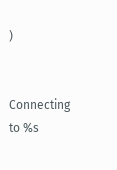)


Connecting to %s